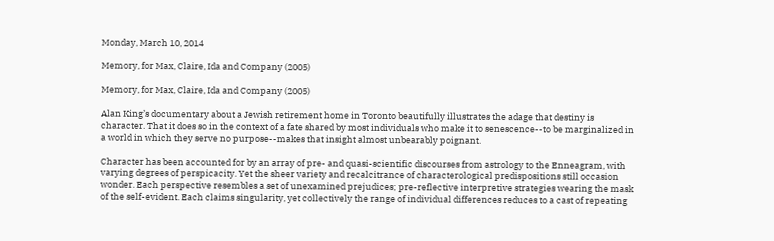Monday, March 10, 2014

Memory, for Max, Claire, Ida and Company (2005)

Memory, for Max, Claire, Ida and Company (2005)

Alan King’s documentary about a Jewish retirement home in Toronto beautifully illustrates the adage that destiny is character. That it does so in the context of a fate shared by most individuals who make it to senescence--to be marginalized in a world in which they serve no purpose--makes that insight almost unbearably poignant.

Character has been accounted for by an array of pre- and quasi-scientific discourses from astrology to the Enneagram, with varying degrees of perspicacity. Yet the sheer variety and recalcitrance of characterological predispositions still occasion wonder. Each perspective resembles a set of unexamined prejudices; pre-reflective interpretive strategies wearing the mask of the self-evident. Each claims singularity, yet collectively the range of individual differences reduces to a cast of repeating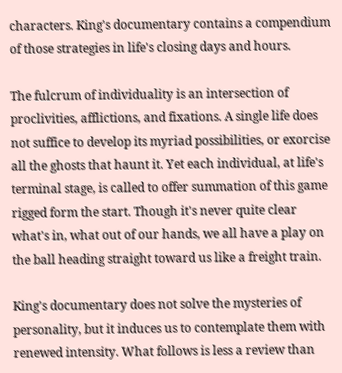characters. King's documentary contains a compendium of those strategies in life's closing days and hours.

The fulcrum of individuality is an intersection of proclivities, afflictions, and fixations. A single life does not suffice to develop its myriad possibilities, or exorcise all the ghosts that haunt it. Yet each individual, at life's terminal stage, is called to offer summation of this game rigged form the start. Though it's never quite clear what's in, what out of our hands, we all have a play on the ball heading straight toward us like a freight train.

King's documentary does not solve the mysteries of personality, but it induces us to contemplate them with renewed intensity. What follows is less a review than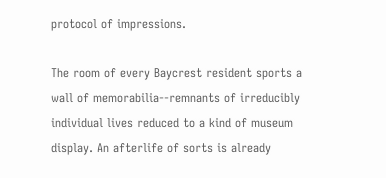protocol of impressions.

The room of every Baycrest resident sports a wall of memorabilia--remnants of irreducibly individual lives reduced to a kind of museum display. An afterlife of sorts is already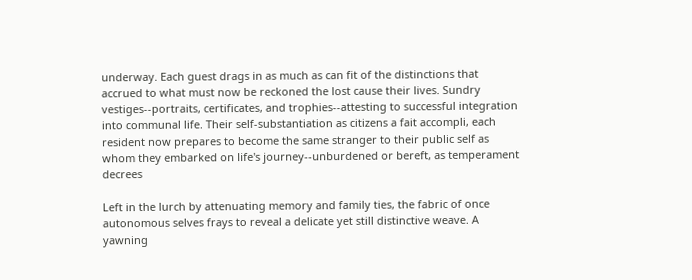underway. Each guest drags in as much as can fit of the distinctions that accrued to what must now be reckoned the lost cause their lives. Sundry vestiges--portraits, certificates, and trophies--attesting to successful integration into communal life. Their self-substantiation as citizens a fait accompli, each resident now prepares to become the same stranger to their public self as whom they embarked on life's journey--unburdened or bereft, as temperament decrees

Left in the lurch by attenuating memory and family ties, the fabric of once autonomous selves frays to reveal a delicate yet still distinctive weave. A yawning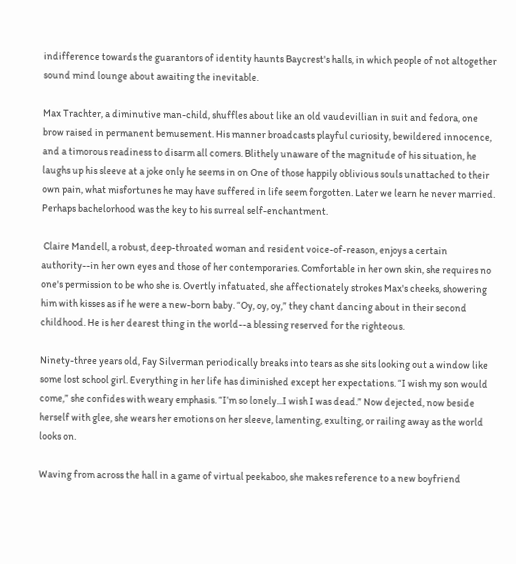indifference towards the guarantors of identity haunts Baycrest's halls, in which people of not altogether sound mind lounge about awaiting the inevitable.

Max Trachter, a diminutive man-child, shuffles about like an old vaudevillian in suit and fedora, one brow raised in permanent bemusement. His manner broadcasts playful curiosity, bewildered innocence, and a timorous readiness to disarm all comers. Blithely unaware of the magnitude of his situation, he laughs up his sleeve at a joke only he seems in on One of those happily oblivious souls unattached to their own pain, what misfortunes he may have suffered in life seem forgotten. Later we learn he never married. Perhaps bachelorhood was the key to his surreal self-enchantment.

 Claire Mandell, a robust, deep-throated woman and resident voice-of-reason, enjoys a certain authority--in her own eyes and those of her contemporaries. Comfortable in her own skin, she requires no one's permission to be who she is. Overtly infatuated, she affectionately strokes Max's cheeks, showering him with kisses as if he were a new-born baby. “Oy, oy, oy,” they chant dancing about in their second childhood. He is her dearest thing in the world--a blessing reserved for the righteous.

Ninety-three years old, Fay Silverman periodically breaks into tears as she sits looking out a window like some lost school girl. Everything in her life has diminished except her expectations. “I wish my son would come,” she confides with weary emphasis. “I’m so lonely...I wish I was dead.” Now dejected, now beside herself with glee, she wears her emotions on her sleeve, lamenting, exulting, or railing away as the world looks on.

Waving from across the hall in a game of virtual peekaboo, she makes reference to a new boyfriend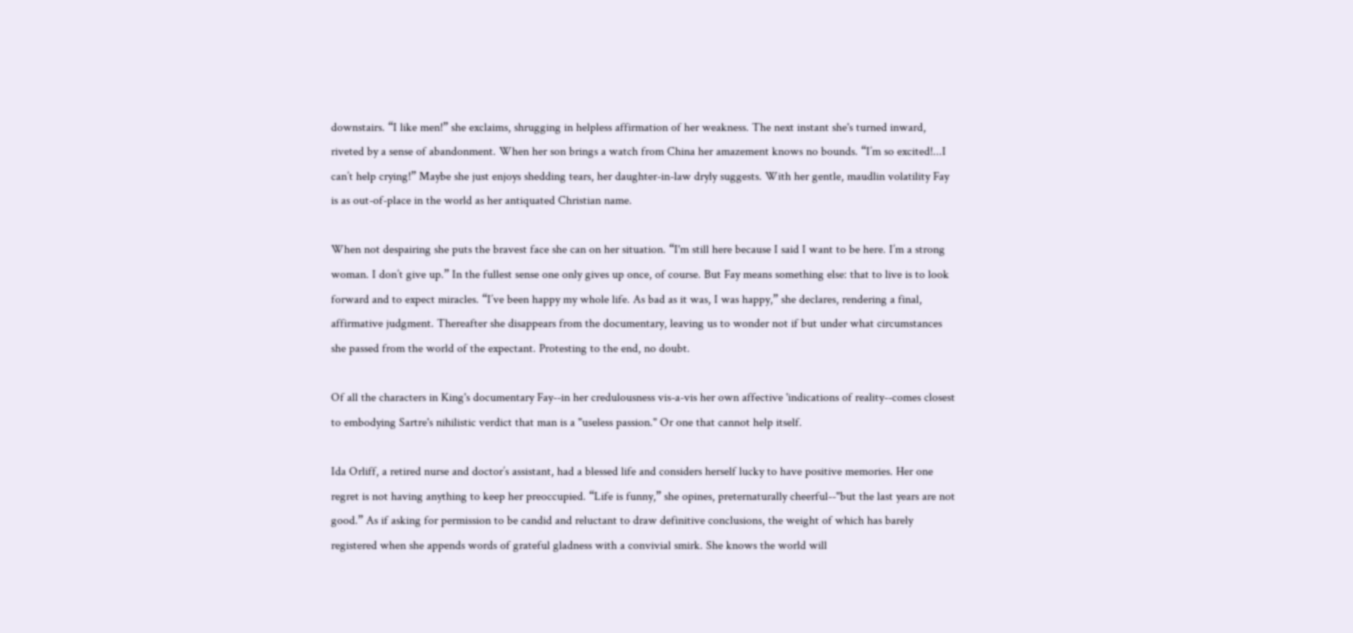downstairs. “I like men!” she exclaims, shrugging in helpless affirmation of her weakness. The next instant she's turned inward, riveted by a sense of abandonment. When her son brings a watch from China her amazement knows no bounds. “I’m so excited!...I can’t help crying!” Maybe she just enjoys shedding tears, her daughter-in-law dryly suggests. With her gentle, maudlin volatility Fay is as out-of-place in the world as her antiquated Christian name.

When not despairing she puts the bravest face she can on her situation. “I'm still here because I said I want to be here. I’m a strong woman. I don’t give up.” In the fullest sense one only gives up once, of course. But Fay means something else: that to live is to look forward and to expect miracles. “I’ve been happy my whole life. As bad as it was, I was happy,” she declares, rendering a final, affirmative judgment. Thereafter she disappears from the documentary, leaving us to wonder not if but under what circumstances she passed from the world of the expectant. Protesting to the end, no doubt.

Of all the characters in King's documentary Fay--in her credulousness vis-a-vis her own affective 'indications of reality--comes closest to embodying Sartre's nihilistic verdict that man is a "useless passion." Or one that cannot help itself.

Ida Orliff, a retired nurse and doctor’s assistant, had a blessed life and considers herself lucky to have positive memories. Her one regret is not having anything to keep her preoccupied. “Life is funny,” she opines, preternaturally cheerful--"but the last years are not good.” As if asking for permission to be candid and reluctant to draw definitive conclusions, the weight of which has barely registered when she appends words of grateful gladness with a convivial smirk. She knows the world will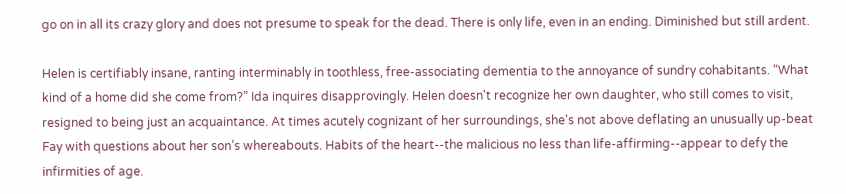go on in all its crazy glory and does not presume to speak for the dead. There is only life, even in an ending. Diminished but still ardent.

Helen is certifiably insane, ranting interminably in toothless, free-associating dementia to the annoyance of sundry cohabitants. “What kind of a home did she come from?” Ida inquires disapprovingly. Helen doesn't recognize her own daughter, who still comes to visit, resigned to being just an acquaintance. At times acutely cognizant of her surroundings, she's not above deflating an unusually up-beat Fay with questions about her son’s whereabouts. Habits of the heart--the malicious no less than life-affirming--appear to defy the infirmities of age.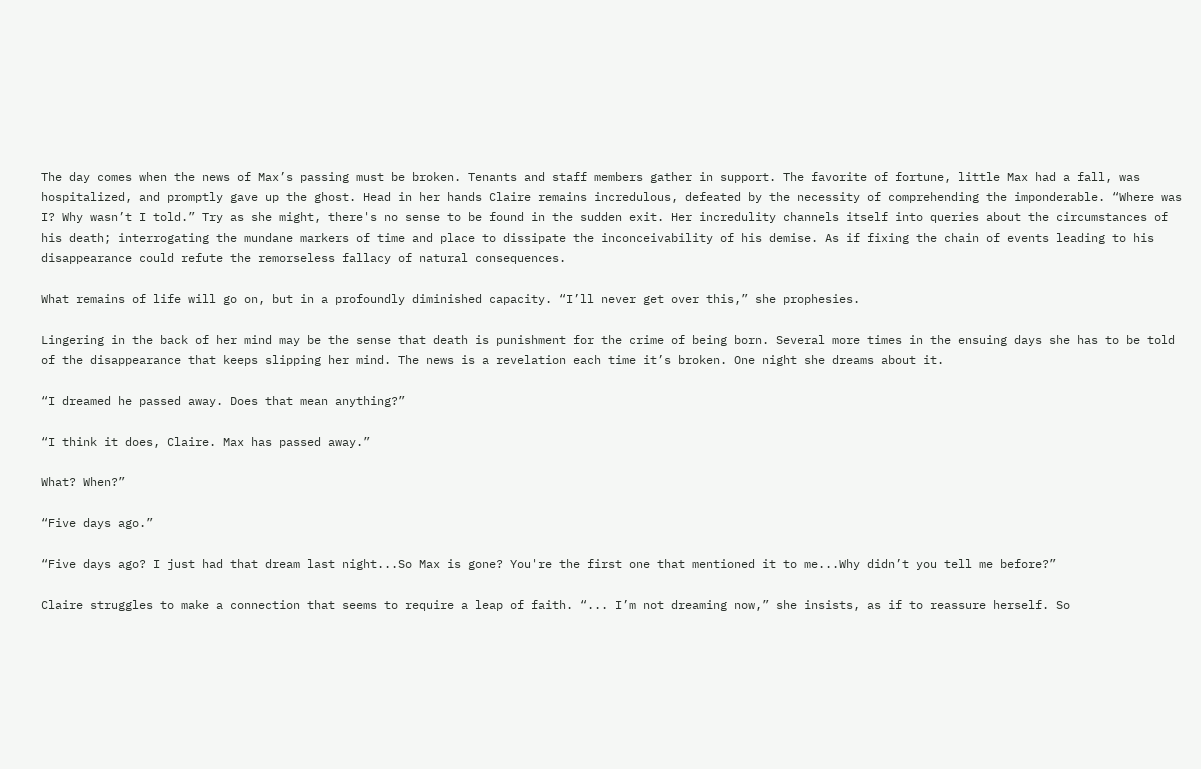The day comes when the news of Max’s passing must be broken. Tenants and staff members gather in support. The favorite of fortune, little Max had a fall, was hospitalized, and promptly gave up the ghost. Head in her hands Claire remains incredulous, defeated by the necessity of comprehending the imponderable. “Where was I? Why wasn’t I told.” Try as she might, there's no sense to be found in the sudden exit. Her incredulity channels itself into queries about the circumstances of his death; interrogating the mundane markers of time and place to dissipate the inconceivability of his demise. As if fixing the chain of events leading to his disappearance could refute the remorseless fallacy of natural consequences.

What remains of life will go on, but in a profoundly diminished capacity. “I’ll never get over this,” she prophesies.

Lingering in the back of her mind may be the sense that death is punishment for the crime of being born. Several more times in the ensuing days she has to be told of the disappearance that keeps slipping her mind. The news is a revelation each time it’s broken. One night she dreams about it.

“I dreamed he passed away. Does that mean anything?”

“I think it does, Claire. Max has passed away.”

What? When?”

“Five days ago.”

“Five days ago? I just had that dream last night...So Max is gone? You're the first one that mentioned it to me...Why didn’t you tell me before?”

Claire struggles to make a connection that seems to require a leap of faith. “... I’m not dreaming now,” she insists, as if to reassure herself. So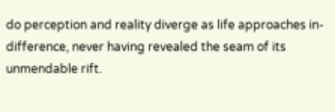do perception and reality diverge as life approaches in-difference, never having revealed the seam of its unmendable rift.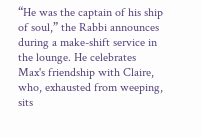“He was the captain of his ship of soul,” the Rabbi announces during a make-shift service in the lounge. He celebrates Max's friendship with Claire, who, exhausted from weeping, sits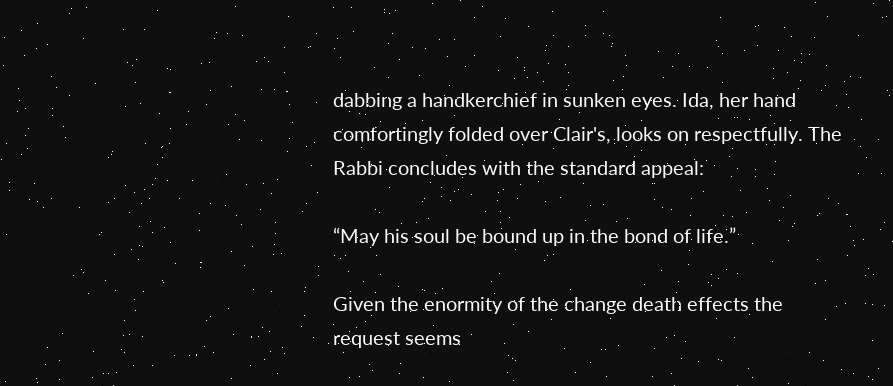dabbing a handkerchief in sunken eyes. Ida, her hand comfortingly folded over Clair's, looks on respectfully. The Rabbi concludes with the standard appeal:

“May his soul be bound up in the bond of life.”

Given the enormity of the change death effects the request seems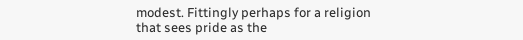modest. Fittingly perhaps for a religion that sees pride as the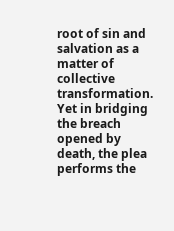root of sin and salvation as a matter of collective transformation. Yet in bridging the breach opened by death, the plea performs the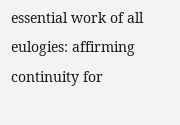essential work of all eulogies: affirming continuity for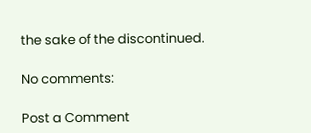the sake of the discontinued.

No comments:

Post a Comment